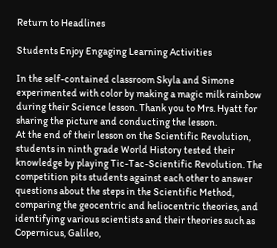Return to Headlines

Students Enjoy Engaging Learning Activities

In the self-contained classroom Skyla and Simone experimented with color by making a magic milk rainbow during their Science lesson. Thank you to Mrs. Hyatt for sharing the picture and conducting the lesson.
At the end of their lesson on the Scientific Revolution, students in ninth grade World History tested their knowledge by playing Tic-Tac-Scientific Revolution. The competition pits students against each other to answer questions about the steps in the Scientific Method, comparing the geocentric and heliocentric theories, and identifying various scientists and their theories such as Copernicus, Galileo,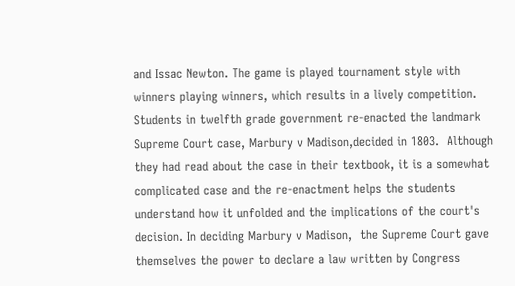and Issac Newton. The game is played tournament style with winners playing winners, which results in a lively competition.
Students in twelfth grade government re-enacted the landmark Supreme Court case, Marbury v Madison,decided in 1803.  Although they had read about the case in their textbook, it is a somewhat complicated case and the re-enactment helps the students understand how it unfolded and the implications of the court's decision. In deciding Marbury v Madison,  the Supreme Court gave themselves the power to declare a law written by Congress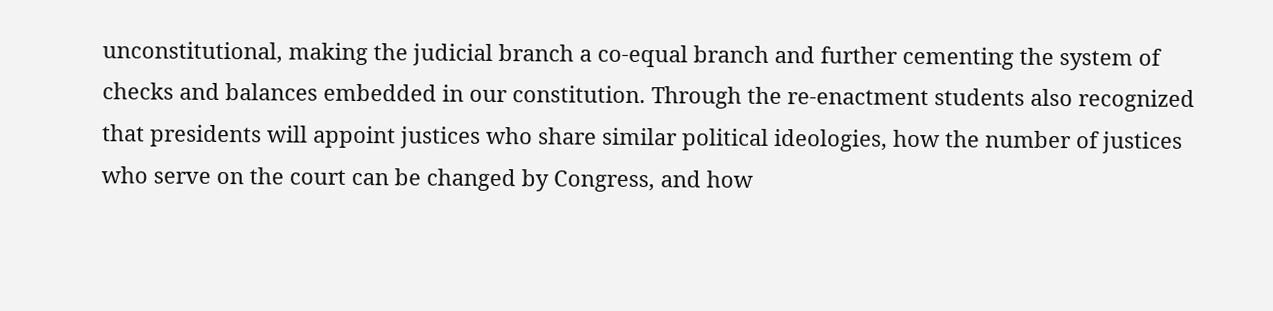unconstitutional, making the judicial branch a co-equal branch and further cementing the system of checks and balances embedded in our constitution. Through the re-enactment students also recognized that presidents will appoint justices who share similar political ideologies, how the number of justices who serve on the court can be changed by Congress, and how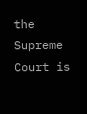the Supreme Court is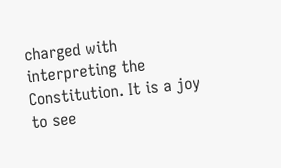charged with interpreting the Constitution. It is a joy to see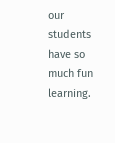our students have so much fun learning.